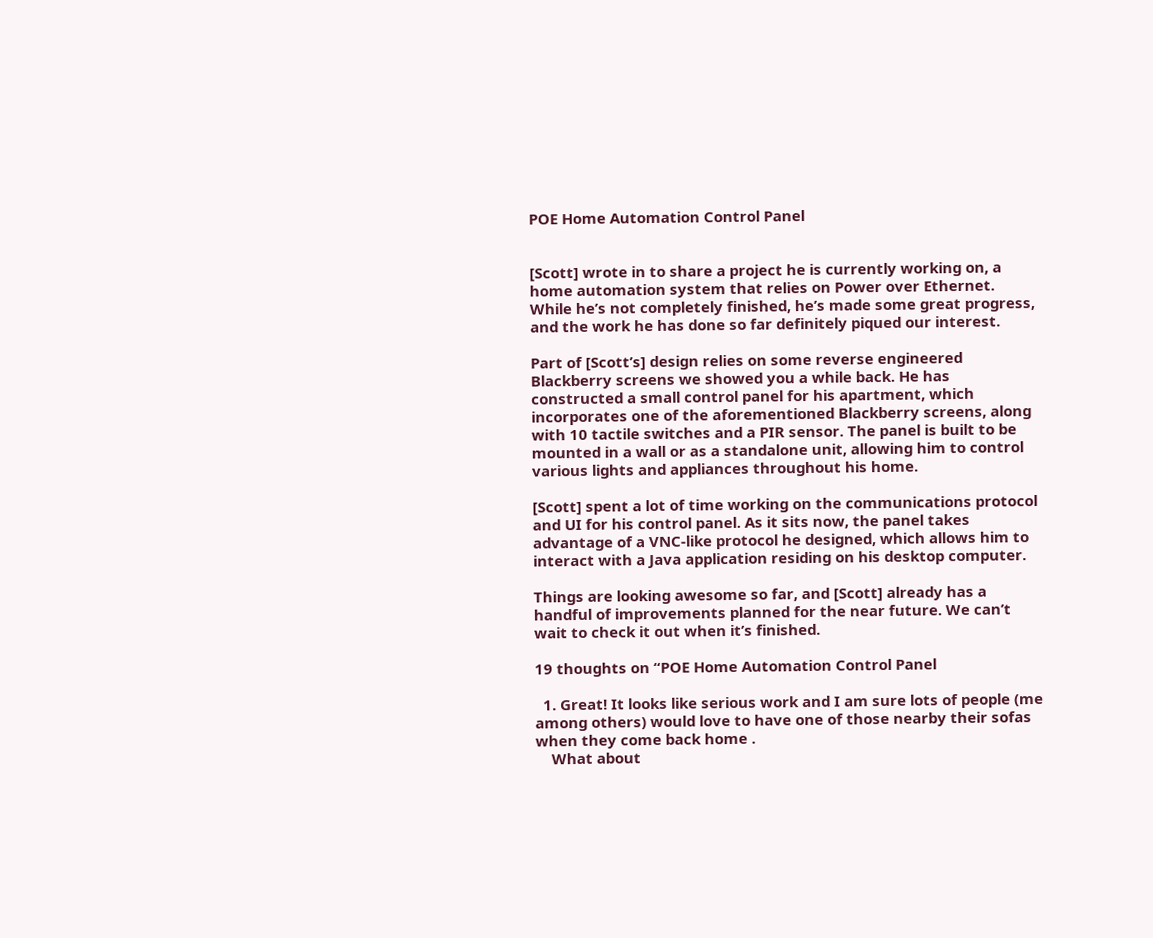POE Home Automation Control Panel


[Scott] wrote in to share a project he is currently working on, a home automation system that relies on Power over Ethernet. While he’s not completely finished, he’s made some great progress, and the work he has done so far definitely piqued our interest.

Part of [Scott’s] design relies on some reverse engineered Blackberry screens we showed you a while back. He has constructed a small control panel for his apartment, which incorporates one of the aforementioned Blackberry screens, along with 10 tactile switches and a PIR sensor. The panel is built to be mounted in a wall or as a standalone unit, allowing him to control various lights and appliances throughout his home.

[Scott] spent a lot of time working on the communications protocol and UI for his control panel. As it sits now, the panel takes advantage of a VNC-like protocol he designed, which allows him to interact with a Java application residing on his desktop computer.

Things are looking awesome so far, and [Scott] already has a handful of improvements planned for the near future. We can’t wait to check it out when it’s finished.

19 thoughts on “POE Home Automation Control Panel

  1. Great! It looks like serious work and I am sure lots of people (me among others) would love to have one of those nearby their sofas when they come back home .
    What about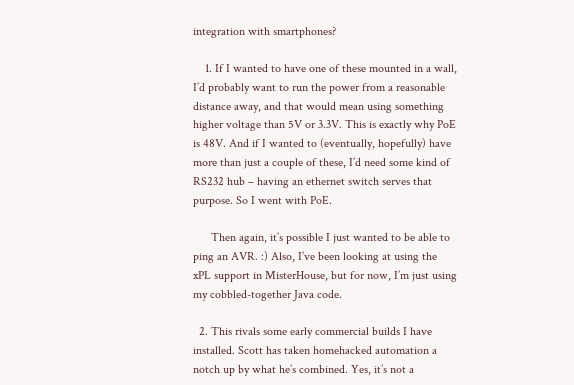integration with smartphones?

    1. If I wanted to have one of these mounted in a wall, I’d probably want to run the power from a reasonable distance away, and that would mean using something higher voltage than 5V or 3.3V. This is exactly why PoE is 48V. And if I wanted to (eventually, hopefully) have more than just a couple of these, I’d need some kind of RS232 hub – having an ethernet switch serves that purpose. So I went with PoE.

      Then again, it’s possible I just wanted to be able to ping an AVR. :) Also, I’ve been looking at using the xPL support in MisterHouse, but for now, I’m just using my cobbled-together Java code.

  2. This rivals some early commercial builds I have installed. Scott has taken homehacked automation a notch up by what he’s combined. Yes, it’s not a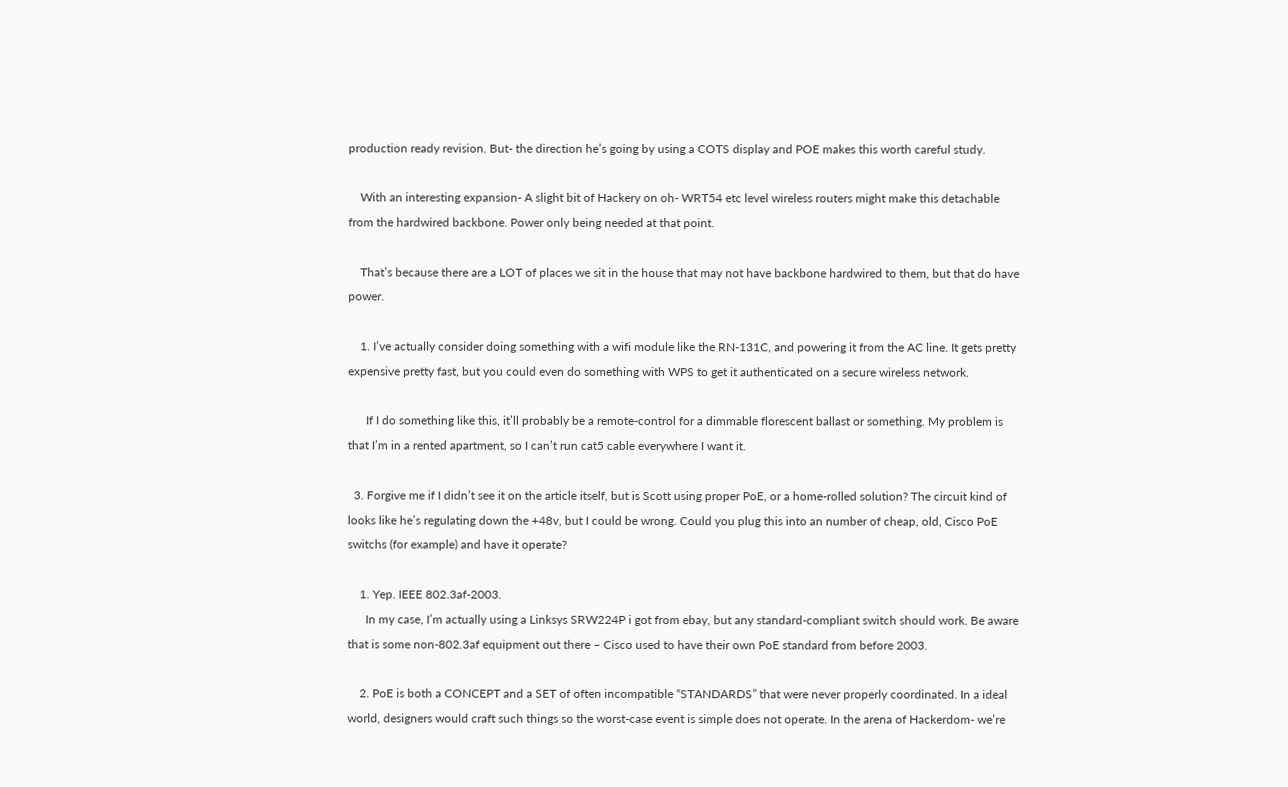production ready revision. But- the direction he’s going by using a COTS display and POE makes this worth careful study.

    With an interesting expansion- A slight bit of Hackery on oh- WRT54 etc level wireless routers might make this detachable from the hardwired backbone. Power only being needed at that point.

    That’s because there are a LOT of places we sit in the house that may not have backbone hardwired to them, but that do have power.

    1. I’ve actually consider doing something with a wifi module like the RN-131C, and powering it from the AC line. It gets pretty expensive pretty fast, but you could even do something with WPS to get it authenticated on a secure wireless network.

      If I do something like this, it’ll probably be a remote-control for a dimmable florescent ballast or something. My problem is that I’m in a rented apartment, so I can’t run cat5 cable everywhere I want it.

  3. Forgive me if I didn’t see it on the article itself, but is Scott using proper PoE, or a home-rolled solution? The circuit kind of looks like he’s regulating down the +48v, but I could be wrong. Could you plug this into an number of cheap, old, Cisco PoE switchs (for example) and have it operate?

    1. Yep. IEEE 802.3af-2003.
      In my case, I’m actually using a Linksys SRW224P i got from ebay, but any standard-compliant switch should work. Be aware that is some non-802.3af equipment out there – Cisco used to have their own PoE standard from before 2003.

    2. PoE is both a CONCEPT and a SET of often incompatible “STANDARDS” that were never properly coordinated. In a ideal world, designers would craft such things so the worst-case event is simple does not operate. In the arena of Hackerdom- we’re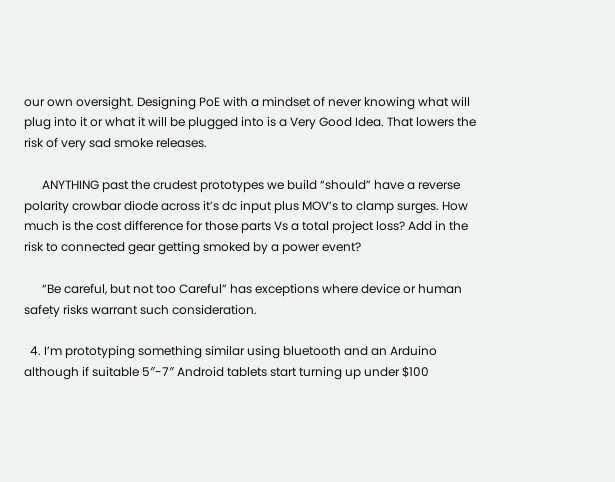our own oversight. Designing PoE with a mindset of never knowing what will plug into it or what it will be plugged into is a Very Good Idea. That lowers the risk of very sad smoke releases.

      ANYTHING past the crudest prototypes we build “should” have a reverse polarity crowbar diode across it’s dc input plus MOV’s to clamp surges. How much is the cost difference for those parts Vs a total project loss? Add in the risk to connected gear getting smoked by a power event?

      “Be careful, but not too Careful” has exceptions where device or human safety risks warrant such consideration.

  4. I’m prototyping something similar using bluetooth and an Arduino although if suitable 5″-7″ Android tablets start turning up under $100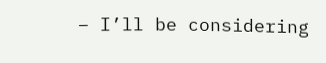– I’ll be considering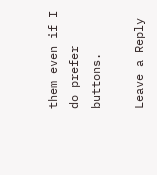them even if I do prefer buttons.

Leave a Reply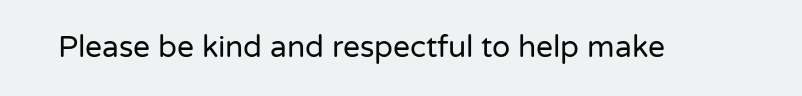Please be kind and respectful to help make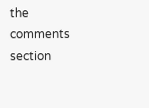the comments section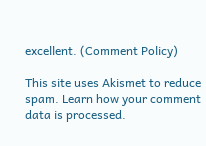excellent. (Comment Policy)

This site uses Akismet to reduce spam. Learn how your comment data is processed.